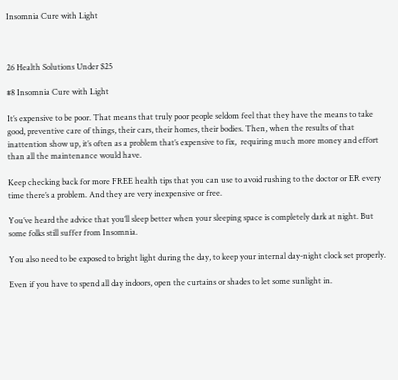Insomnia Cure with Light



26 Health Solutions Under $25

#8 Insomnia Cure with Light

It’s expensive to be poor. That means that truly poor people seldom feel that they have the means to take good, preventive care of things, their cars, their homes, their bodies. Then, when the results of that inattention show up, it’s often as a problem that’s expensive to fix,  requiring much more money and effort than all the maintenance would have.

Keep checking back for more FREE health tips that you can use to avoid rushing to the doctor or ER every time there’s a problem. And they are very inexpensive or free.

You’ve heard the advice that you’ll sleep better when your sleeping space is completely dark at night. But some folks still suffer from Insomnia.

You also need to be exposed to bright light during the day, to keep your internal day-night clock set properly.

Even if you have to spend all day indoors, open the curtains or shades to let some sunlight in.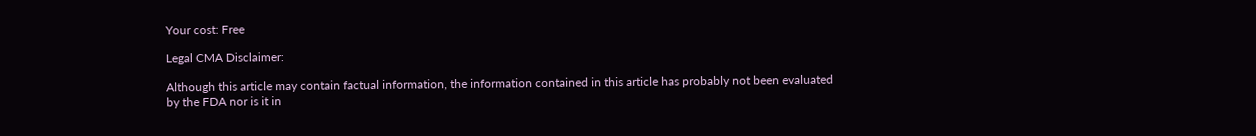Your cost: Free

Legal CMA Disclaimer:

Although this article may contain factual information, the information contained in this article has probably not been evaluated by the FDA nor is it in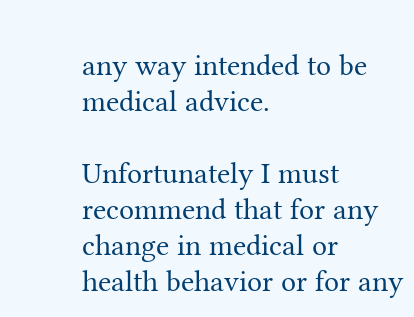any way intended to be medical advice.

Unfortunately I must recommend that for any change in medical or health behavior or for any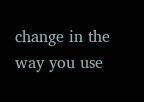change in the way you use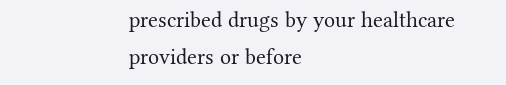prescribed drugs by your healthcare providers or before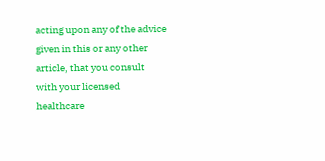acting upon any of the advice given in this or any other article, that you consult with your licensed healthcare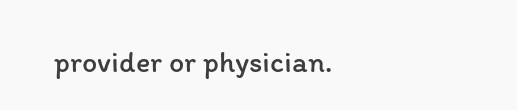provider or physician.